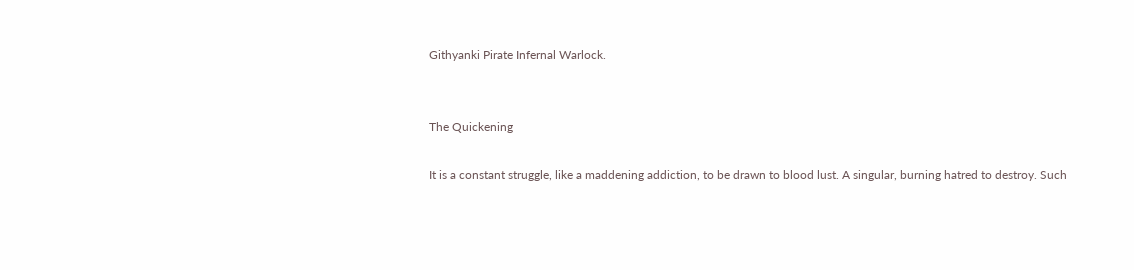Githyanki Pirate Infernal Warlock.


The Quickening

It is a constant struggle, like a maddening addiction, to be drawn to blood lust. A singular, burning hatred to destroy. Such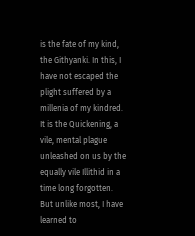is the fate of my kind, the Githyanki. In this, I have not escaped the plight suffered by a millenia of my kindred. It is the Quickening, a vile, mental plague unleashed on us by the equally vile Illithid in a time long forgotten. But unlike most, I have learned to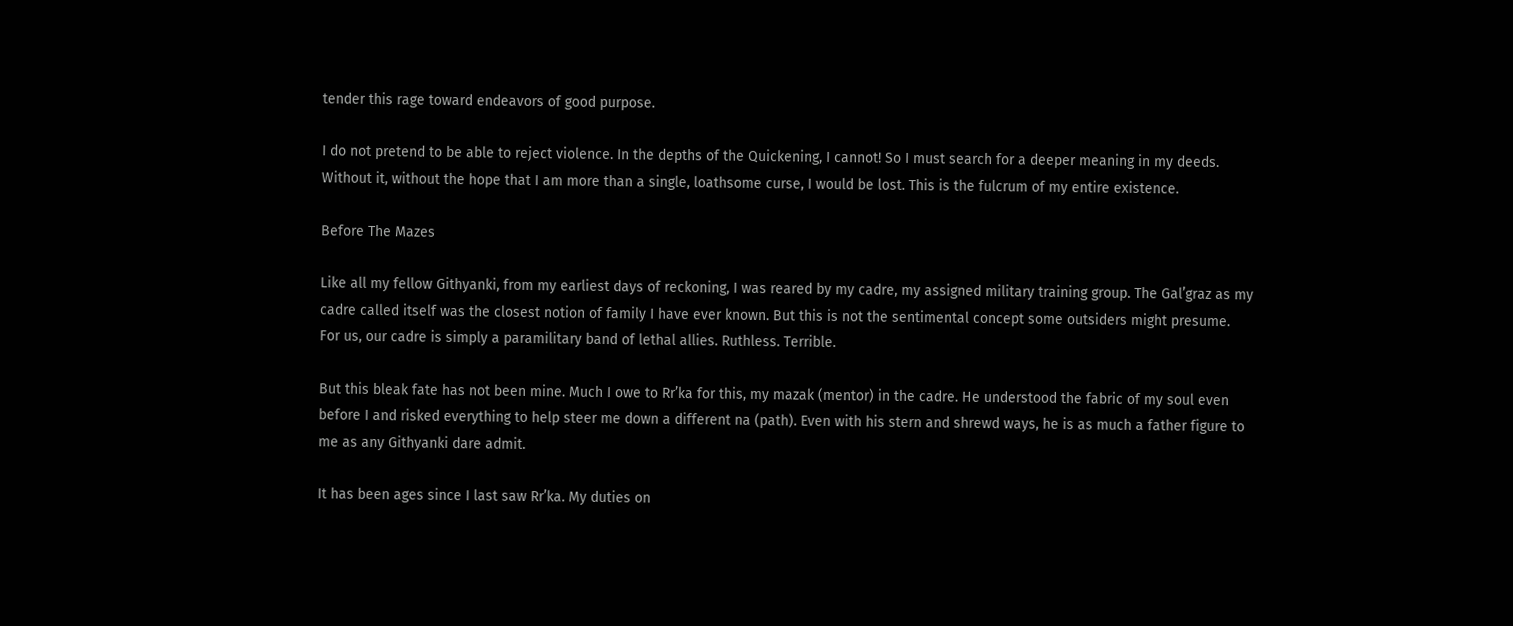tender this rage toward endeavors of good purpose.

I do not pretend to be able to reject violence. In the depths of the Quickening, I cannot! So I must search for a deeper meaning in my deeds. Without it, without the hope that I am more than a single, loathsome curse, I would be lost. This is the fulcrum of my entire existence.

Before The Mazes

Like all my fellow Githyanki, from my earliest days of reckoning, I was reared by my cadre, my assigned military training group. The Gal’graz as my cadre called itself was the closest notion of family I have ever known. But this is not the sentimental concept some outsiders might presume. For us, our cadre is simply a paramilitary band of lethal allies. Ruthless. Terrible.

But this bleak fate has not been mine. Much I owe to Rr’ka for this, my mazak (mentor) in the cadre. He understood the fabric of my soul even before I and risked everything to help steer me down a different na (path). Even with his stern and shrewd ways, he is as much a father figure to me as any Githyanki dare admit.

It has been ages since I last saw Rr’ka. My duties on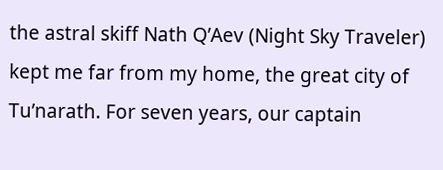the astral skiff Nath Q’Aev (Night Sky Traveler) kept me far from my home, the great city of Tu’narath. For seven years, our captain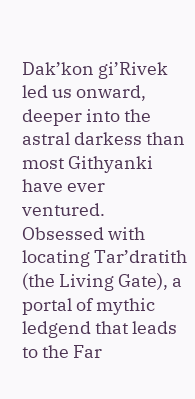Dak’kon gi’Rivek led us onward, deeper into the astral darkess than most Githyanki have ever ventured. Obsessed with locating Tar’dratith (the Living Gate), a portal of mythic ledgend that leads to the Far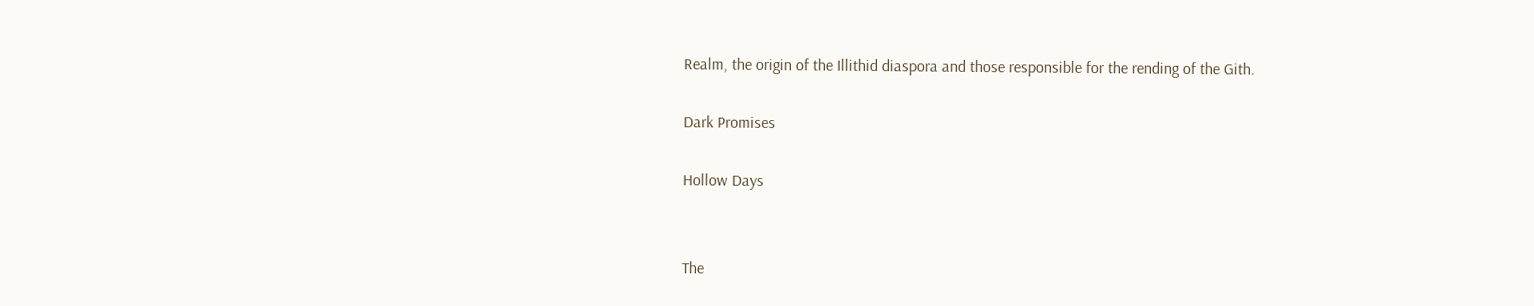Realm, the origin of the Illithid diaspora and those responsible for the rending of the Gith.

Dark Promises

Hollow Days


The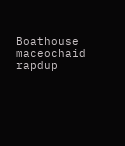Boathouse maceochaid rapdup